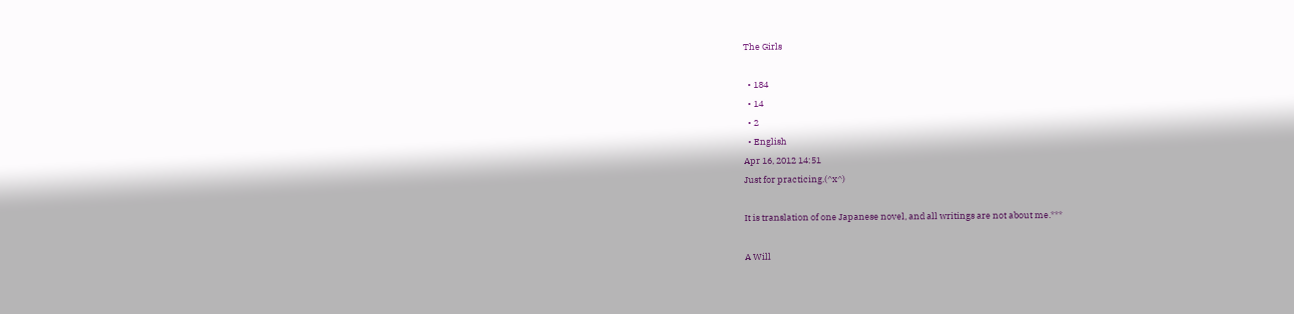The Girls

  • 184
  • 14
  • 2
  • English
Apr 16, 2012 14:51
Just for practicing.(^x^)

It is translation of one Japanese novel, and all writings are not about me.***

A Will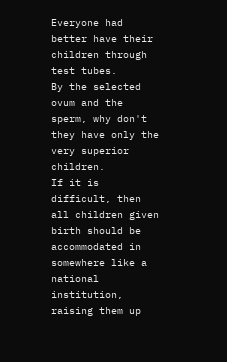Everyone had better have their children through test tubes.
By the selected ovum and the sperm, why don't they have only the very superior children.
If it is difficult, then all children given birth should be accommodated in somewhere like a national institution, raising them up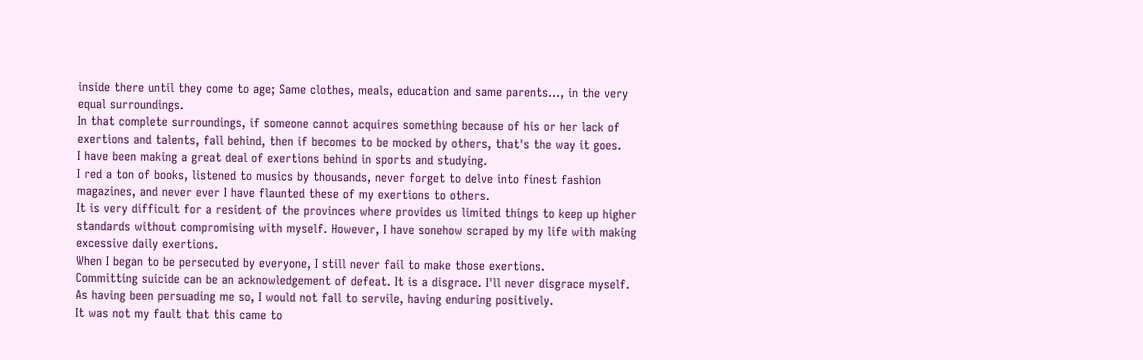inside there until they come to age; Same clothes, meals, education and same parents..., in the very equal surroundings.
In that complete surroundings, if someone cannot acquires something because of his or her lack of exertions and talents, fall behind, then if becomes to be mocked by others, that's the way it goes.
I have been making a great deal of exertions behind in sports and studying.
I red a ton of books, listened to musics by thousands, never forget to delve into finest fashion magazines, and never ever I have flaunted these of my exertions to others.
It is very difficult for a resident of the provinces where provides us limited things to keep up higher standards without compromising with myself. However, I have sonehow scraped by my life with making excessive daily exertions.
When I began to be persecuted by everyone, I still never fail to make those exertions.
Committing suicide can be an acknowledgement of defeat. It is a disgrace. I'll never disgrace myself. As having been persuading me so, I would not fall to servile, having enduring positively.
It was not my fault that this came to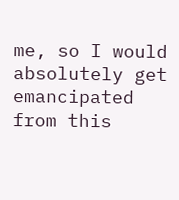me, so I would absolutely get emancipated from this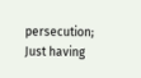persecution; Just having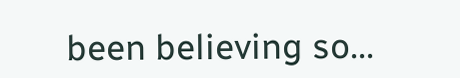been believing so...